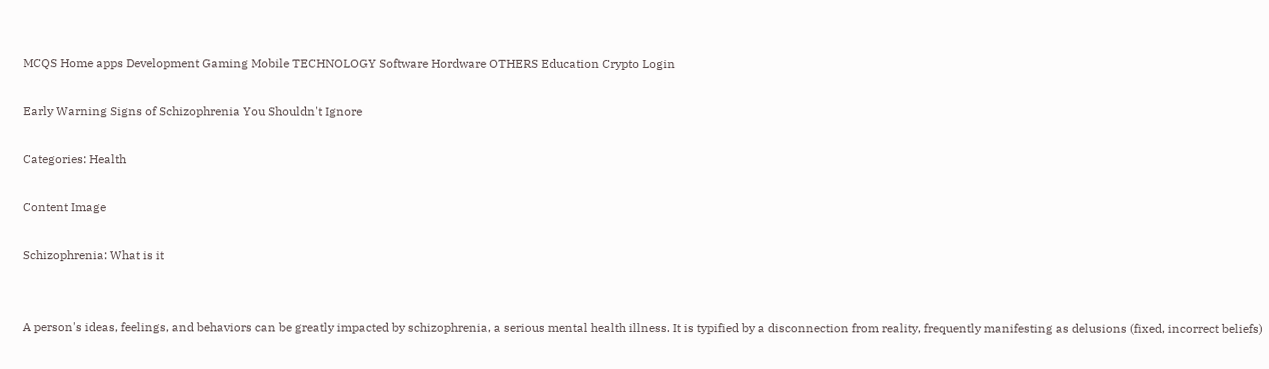MCQS Home apps Development Gaming Mobile TECHNOLOGY Software Hordware OTHERS Education Crypto Login

Early Warning Signs of Schizophrenia You Shouldn't Ignore

Categories: Health

Content Image

Schizophrenia: What is it


A person's ideas, feelings, and behaviors can be greatly impacted by schizophrenia, a serious mental health illness. It is typified by a disconnection from reality, frequently manifesting as delusions (fixed, incorrect beliefs)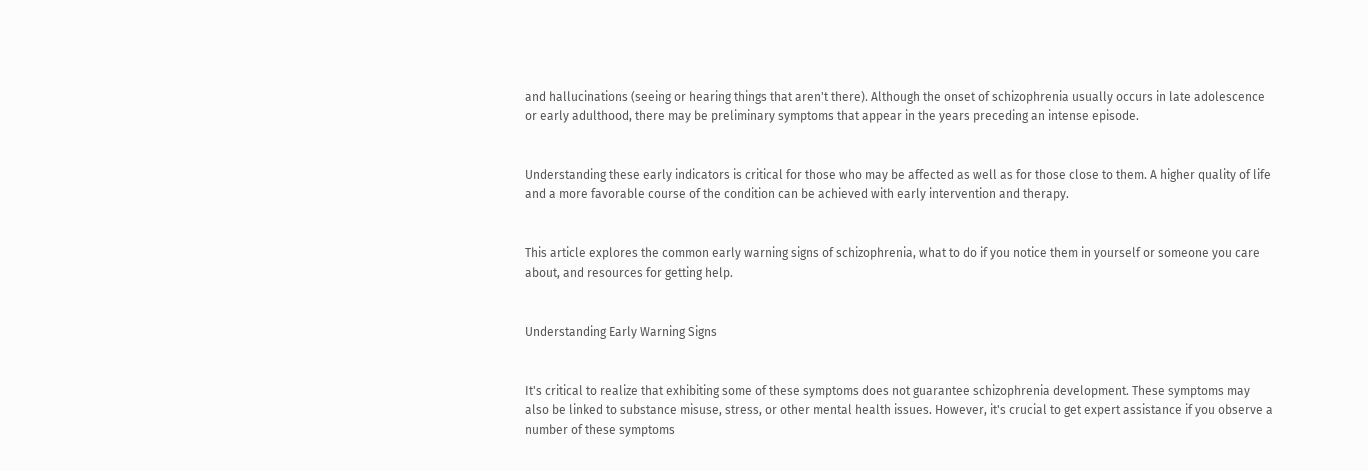and hallucinations (seeing or hearing things that aren't there). Although the onset of schizophrenia usually occurs in late adolescence or early adulthood, there may be preliminary symptoms that appear in the years preceding an intense episode.


Understanding these early indicators is critical for those who may be affected as well as for those close to them. A higher quality of life and a more favorable course of the condition can be achieved with early intervention and therapy.


This article explores the common early warning signs of schizophrenia, what to do if you notice them in yourself or someone you care about, and resources for getting help.


Understanding Early Warning Signs


It's critical to realize that exhibiting some of these symptoms does not guarantee schizophrenia development. These symptoms may also be linked to substance misuse, stress, or other mental health issues. However, it's crucial to get expert assistance if you observe a number of these symptoms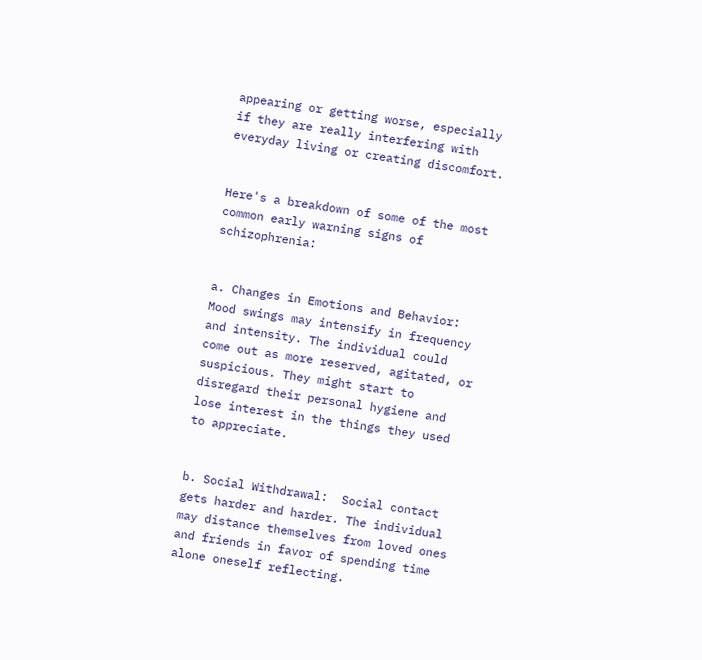appearing or getting worse, especially if they are really interfering with everyday living or creating discomfort.


Here's a breakdown of some of the most common early warning signs of schizophrenia:


a. Changes in Emotions and Behavior: Mood swings may intensify in frequency and intensity. The individual could come out as more reserved, agitated, or suspicious. They might start to disregard their personal hygiene and lose interest in the things they used to appreciate.


b. Social Withdrawal:  Social contact gets harder and harder. The individual may distance themselves from loved ones and friends in favor of spending time alone oneself reflecting.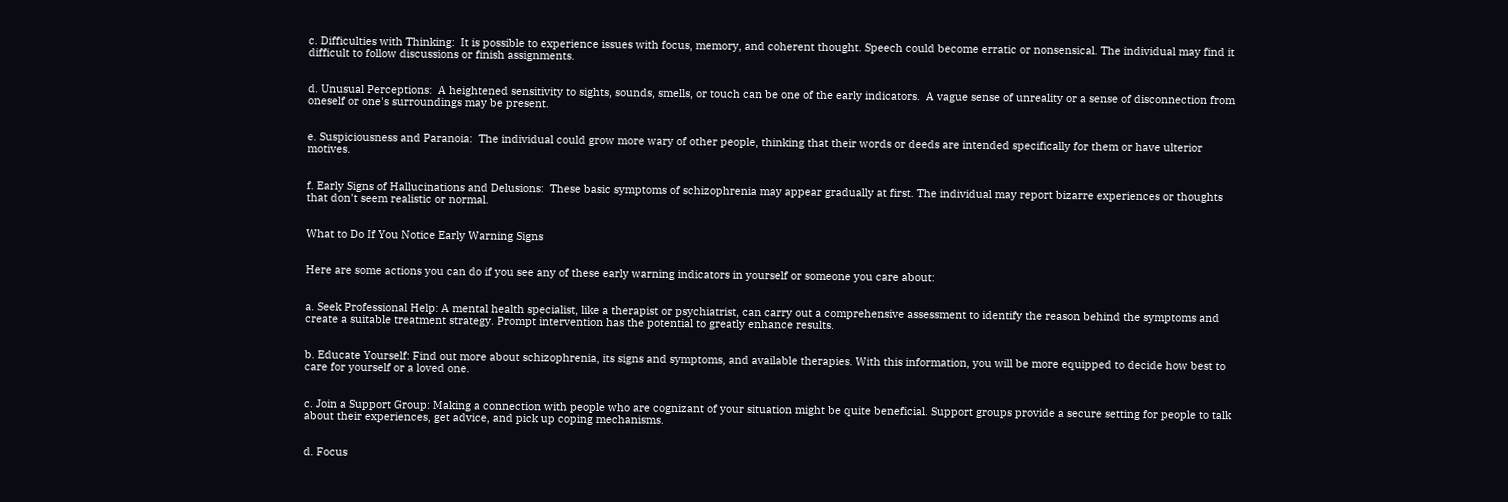c. Difficulties with Thinking:  It is possible to experience issues with focus, memory, and coherent thought. Speech could become erratic or nonsensical. The individual may find it difficult to follow discussions or finish assignments.


d. Unusual Perceptions:  A heightened sensitivity to sights, sounds, smells, or touch can be one of the early indicators.  A vague sense of unreality or a sense of disconnection from oneself or one's surroundings may be present.


e. Suspiciousness and Paranoia:  The individual could grow more wary of other people, thinking that their words or deeds are intended specifically for them or have ulterior motives.


f. Early Signs of Hallucinations and Delusions:  These basic symptoms of schizophrenia may appear gradually at first. The individual may report bizarre experiences or thoughts that don't seem realistic or normal.


What to Do If You Notice Early Warning Signs


Here are some actions you can do if you see any of these early warning indicators in yourself or someone you care about:


a. Seek Professional Help: A mental health specialist, like a therapist or psychiatrist, can carry out a comprehensive assessment to identify the reason behind the symptoms and create a suitable treatment strategy. Prompt intervention has the potential to greatly enhance results.


b. Educate Yourself: Find out more about schizophrenia, its signs and symptoms, and available therapies. With this information, you will be more equipped to decide how best to care for yourself or a loved one.


c. Join a Support Group: Making a connection with people who are cognizant of your situation might be quite beneficial. Support groups provide a secure setting for people to talk about their experiences, get advice, and pick up coping mechanisms.


d. Focus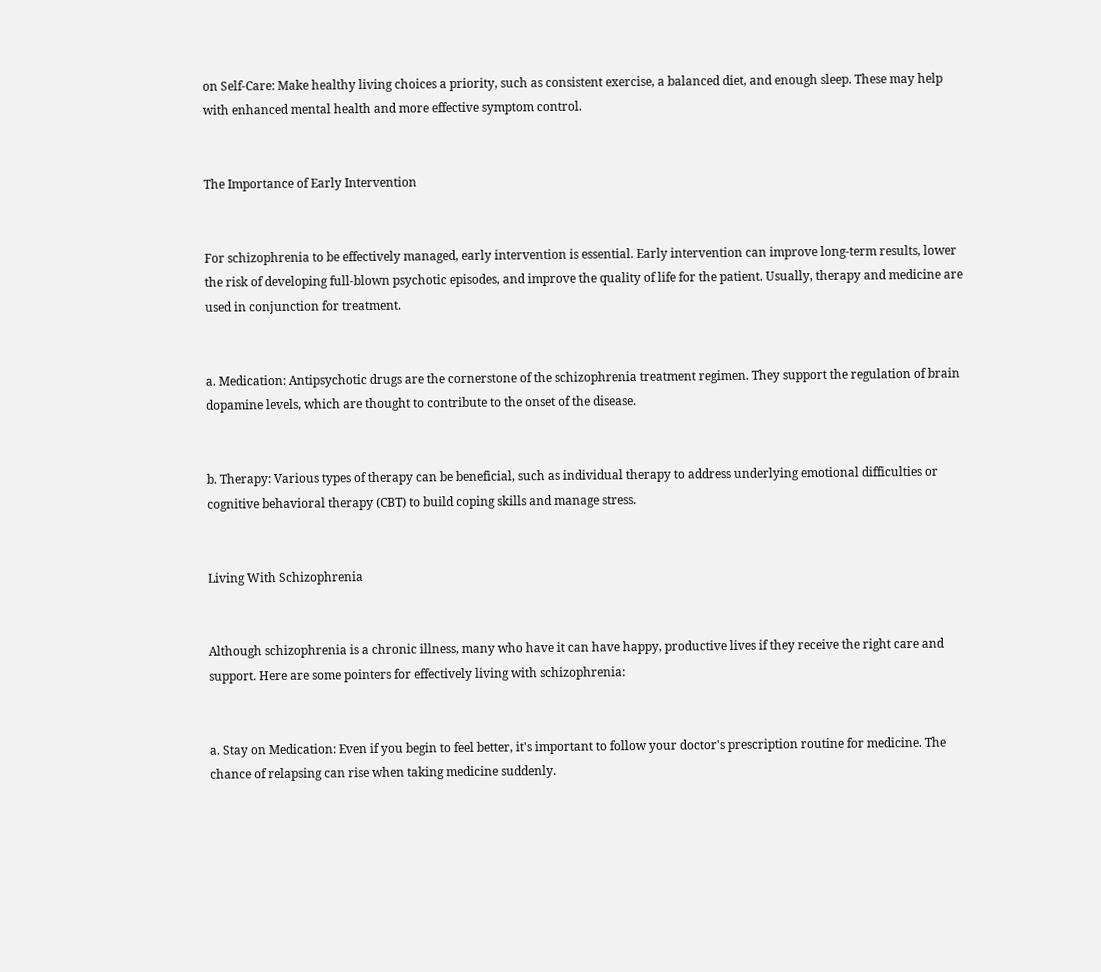on Self-Care: Make healthy living choices a priority, such as consistent exercise, a balanced diet, and enough sleep. These may help with enhanced mental health and more effective symptom control.


The Importance of Early Intervention


For schizophrenia to be effectively managed, early intervention is essential. Early intervention can improve long-term results, lower the risk of developing full-blown psychotic episodes, and improve the quality of life for the patient. Usually, therapy and medicine are used in conjunction for treatment.


a. Medication: Antipsychotic drugs are the cornerstone of the schizophrenia treatment regimen. They support the regulation of brain dopamine levels, which are thought to contribute to the onset of the disease.


b. Therapy: Various types of therapy can be beneficial, such as individual therapy to address underlying emotional difficulties or cognitive behavioral therapy (CBT) to build coping skills and manage stress.


Living With Schizophrenia


Although schizophrenia is a chronic illness, many who have it can have happy, productive lives if they receive the right care and support. Here are some pointers for effectively living with schizophrenia:


a. Stay on Medication: Even if you begin to feel better, it's important to follow your doctor's prescription routine for medicine. The chance of relapsing can rise when taking medicine suddenly.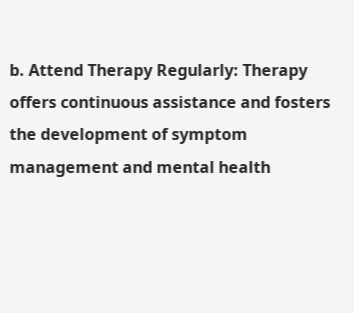b. Attend Therapy Regularly: Therapy offers continuous assistance and fosters the development of symptom management and mental health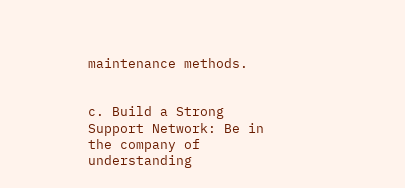maintenance methods.


c. Build a Strong Support Network: Be in the company of understanding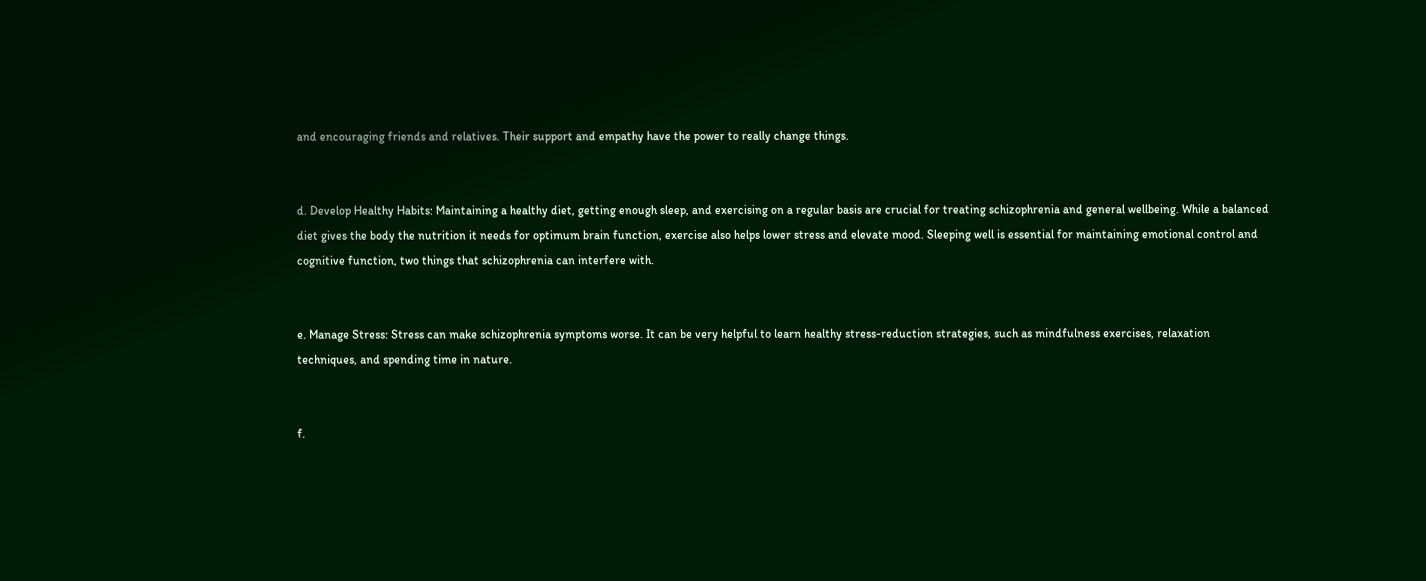and encouraging friends and relatives. Their support and empathy have the power to really change things.


d. Develop Healthy Habits: Maintaining a healthy diet, getting enough sleep, and exercising on a regular basis are crucial for treating schizophrenia and general wellbeing. While a balanced diet gives the body the nutrition it needs for optimum brain function, exercise also helps lower stress and elevate mood. Sleeping well is essential for maintaining emotional control and cognitive function, two things that schizophrenia can interfere with.


e. Manage Stress: Stress can make schizophrenia symptoms worse. It can be very helpful to learn healthy stress-reduction strategies, such as mindfulness exercises, relaxation techniques, and spending time in nature.


f.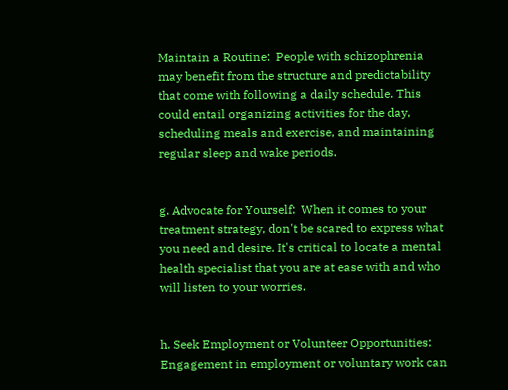Maintain a Routine:  People with schizophrenia may benefit from the structure and predictability that come with following a daily schedule. This could entail organizing activities for the day, scheduling meals and exercise, and maintaining regular sleep and wake periods.


g. Advocate for Yourself:  When it comes to your treatment strategy, don't be scared to express what you need and desire. It's critical to locate a mental health specialist that you are at ease with and who will listen to your worries.


h. Seek Employment or Volunteer Opportunities:  Engagement in employment or voluntary work can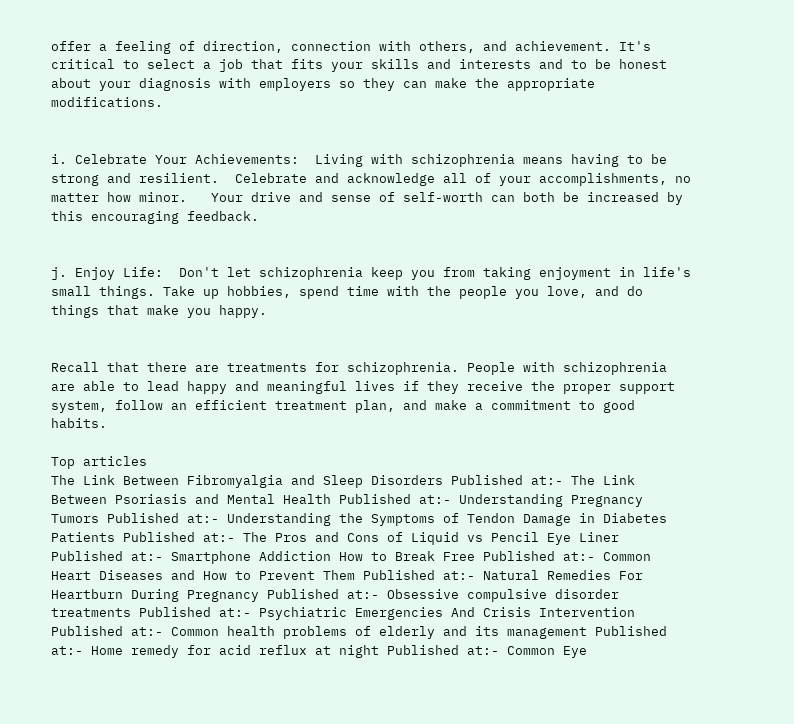offer a feeling of direction, connection with others, and achievement. It's critical to select a job that fits your skills and interests and to be honest about your diagnosis with employers so they can make the appropriate modifications.


i. Celebrate Your Achievements:  Living with schizophrenia means having to be strong and resilient.  Celebrate and acknowledge all of your accomplishments, no matter how minor.   Your drive and sense of self-worth can both be increased by this encouraging feedback.


j. Enjoy Life:  Don't let schizophrenia keep you from taking enjoyment in life's small things. Take up hobbies, spend time with the people you love, and do things that make you happy.


Recall that there are treatments for schizophrenia. People with schizophrenia are able to lead happy and meaningful lives if they receive the proper support system, follow an efficient treatment plan, and make a commitment to good habits.

Top articles
The Link Between Fibromyalgia and Sleep Disorders Published at:- The Link Between Psoriasis and Mental Health Published at:- Understanding Pregnancy Tumors Published at:- Understanding the Symptoms of Tendon Damage in Diabetes Patients Published at:- The Pros and Cons of Liquid vs Pencil Eye Liner Published at:- Smartphone Addiction How to Break Free Published at:- Common Heart Diseases and How to Prevent Them Published at:- Natural Remedies For Heartburn During Pregnancy Published at:- Obsessive compulsive disorder treatments Published at:- Psychiatric Emergencies And Crisis Intervention Published at:- Common health problems of elderly and its management Published at:- Home remedy for acid reflux at night Published at:- Common Eye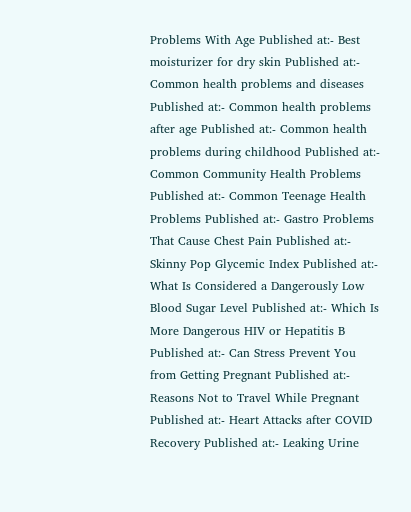Problems With Age Published at:- Best moisturizer for dry skin Published at:- Common health problems and diseases Published at:- Common health problems after age Published at:- Common health problems during childhood Published at:- Common Community Health Problems Published at:- Common Teenage Health Problems Published at:- Gastro Problems That Cause Chest Pain Published at:- Skinny Pop Glycemic Index Published at:- What Is Considered a Dangerously Low Blood Sugar Level Published at:- Which Is More Dangerous HIV or Hepatitis B Published at:- Can Stress Prevent You from Getting Pregnant Published at:- Reasons Not to Travel While Pregnant Published at:- Heart Attacks after COVID Recovery Published at:- Leaking Urine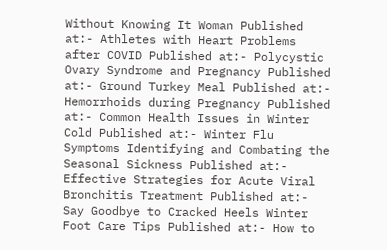Without Knowing It Woman Published at:- Athletes with Heart Problems after COVID Published at:- Polycystic Ovary Syndrome and Pregnancy Published at:- Ground Turkey Meal Published at:- Hemorrhoids during Pregnancy Published at:- Common Health Issues in Winter Cold Published at:- Winter Flu Symptoms Identifying and Combating the Seasonal Sickness Published at:- Effective Strategies for Acute Viral Bronchitis Treatment Published at:- Say Goodbye to Cracked Heels Winter Foot Care Tips Published at:- How to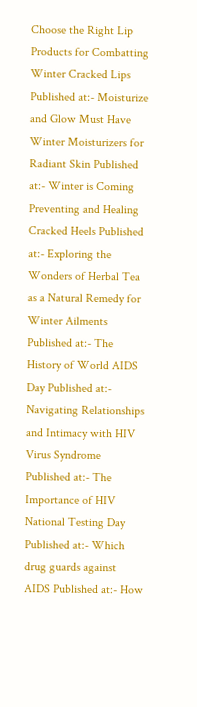Choose the Right Lip Products for Combatting Winter Cracked Lips Published at:- Moisturize and Glow Must Have Winter Moisturizers for Radiant Skin Published at:- Winter is Coming Preventing and Healing Cracked Heels Published at:- Exploring the Wonders of Herbal Tea as a Natural Remedy for Winter Ailments Published at:- The History of World AIDS Day Published at:- Navigating Relationships and Intimacy with HIV Virus Syndrome Published at:- The Importance of HIV National Testing Day Published at:- Which drug guards against AIDS Published at:- How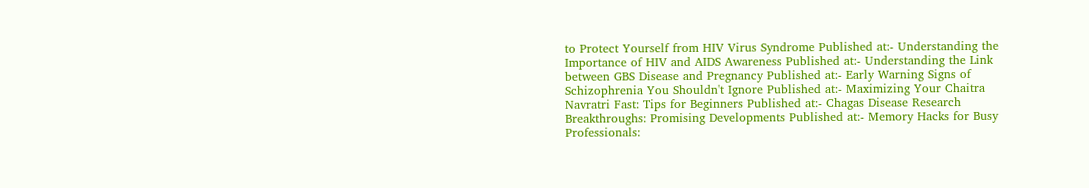to Protect Yourself from HIV Virus Syndrome Published at:- Understanding the Importance of HIV and AIDS Awareness Published at:- Understanding the Link between GBS Disease and Pregnancy Published at:- Early Warning Signs of Schizophrenia You Shouldn't Ignore Published at:- Maximizing Your Chaitra Navratri Fast: Tips for Beginners Published at:- Chagas Disease Research Breakthroughs: Promising Developments Published at:- Memory Hacks for Busy Professionals: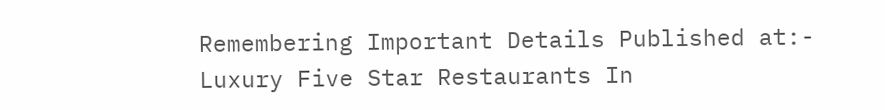Remembering Important Details Published at:- Luxury Five Star Restaurants In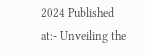2024 Published at:- Unveiling the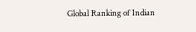Global Ranking of Indian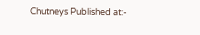Chutneys Published at:-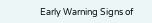Early Warning Signs of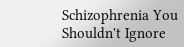Schizophrenia You Shouldn't Ignore